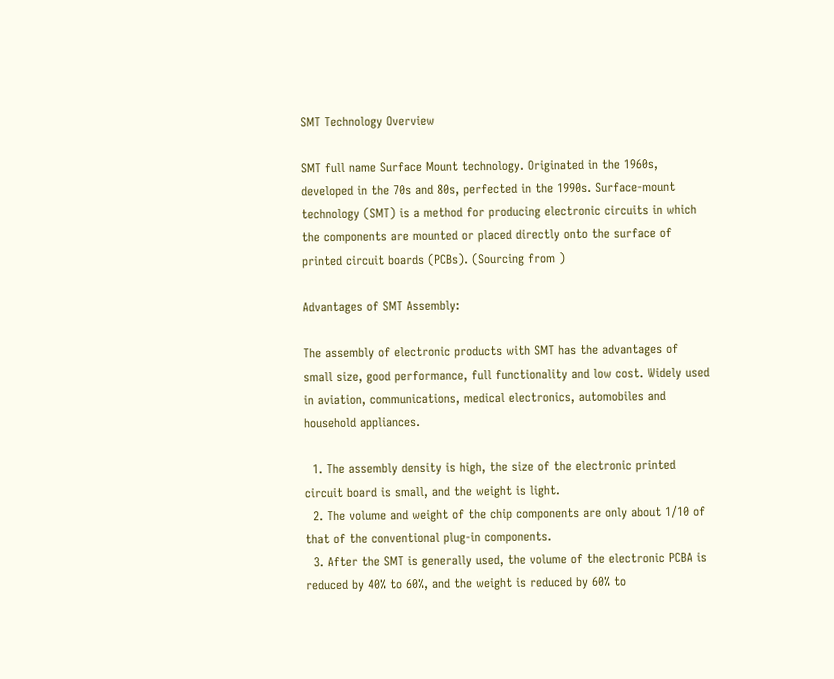SMT Technology Overview

SMT full name Surface Mount technology. Originated in the 1960s, developed in the 70s and 80s, perfected in the 1990s. Surface-mount technology (SMT) is a method for producing electronic circuits in which the components are mounted or placed directly onto the surface of printed circuit boards (PCBs). (Sourcing from )

Advantages of SMT Assembly:

The assembly of electronic products with SMT has the advantages of small size, good performance, full functionality and low cost. Widely used in aviation, communications, medical electronics, automobiles and household appliances.

  1. The assembly density is high, the size of the electronic printed circuit board is small, and the weight is light.
  2. The volume and weight of the chip components are only about 1/10 of that of the conventional plug-in components.
  3. After the SMT is generally used, the volume of the electronic PCBA is reduced by 40% to 60%, and the weight is reduced by 60% to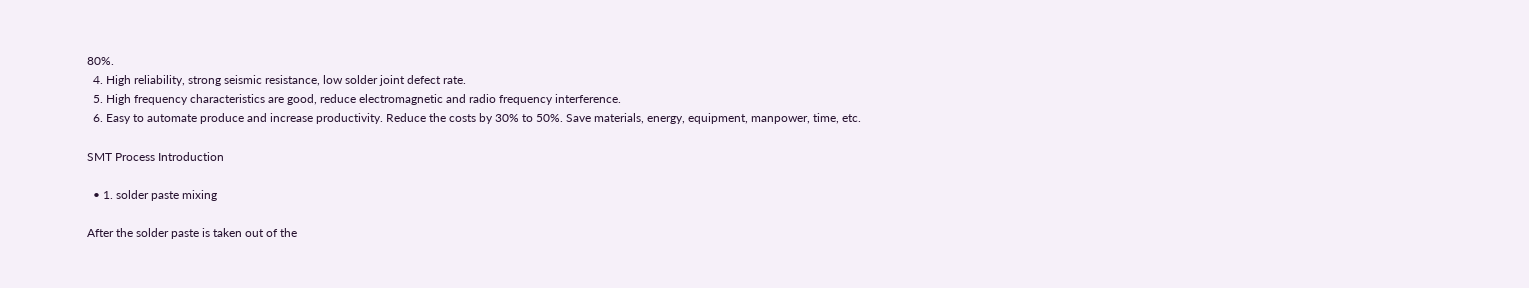80%.
  4. High reliability, strong seismic resistance, low solder joint defect rate.
  5. High frequency characteristics are good, reduce electromagnetic and radio frequency interference.
  6. Easy to automate produce and increase productivity. Reduce the costs by 30% to 50%. Save materials, energy, equipment, manpower, time, etc.

SMT Process Introduction

  • 1. solder paste mixing

After the solder paste is taken out of the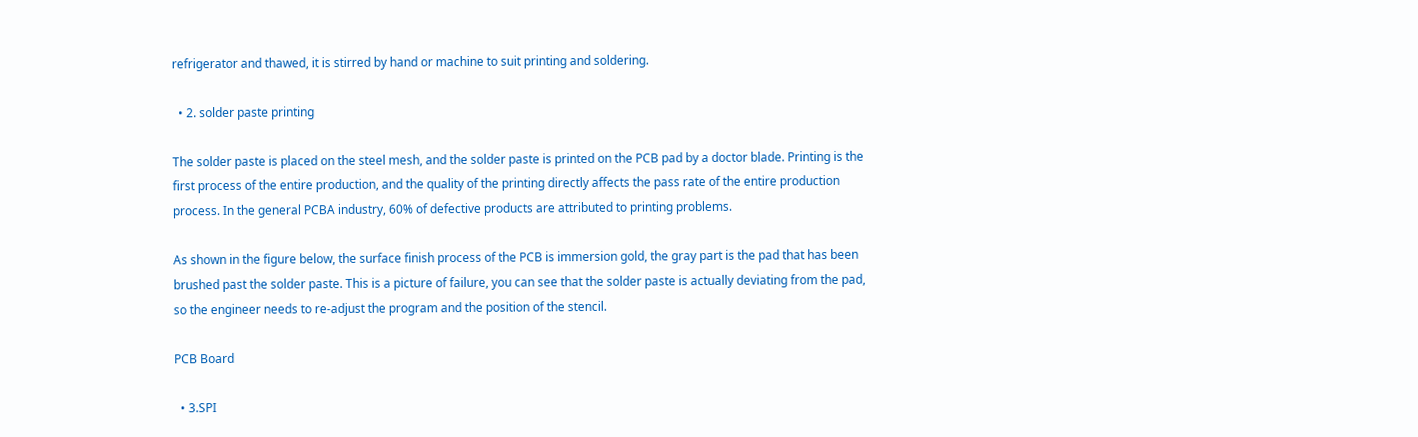refrigerator and thawed, it is stirred by hand or machine to suit printing and soldering.

  • 2. solder paste printing

The solder paste is placed on the steel mesh, and the solder paste is printed on the PCB pad by a doctor blade. Printing is the first process of the entire production, and the quality of the printing directly affects the pass rate of the entire production process. In the general PCBA industry, 60% of defective products are attributed to printing problems.

As shown in the figure below, the surface finish process of the PCB is immersion gold, the gray part is the pad that has been brushed past the solder paste. This is a picture of failure, you can see that the solder paste is actually deviating from the pad, so the engineer needs to re-adjust the program and the position of the stencil.

PCB Board

  • 3.SPI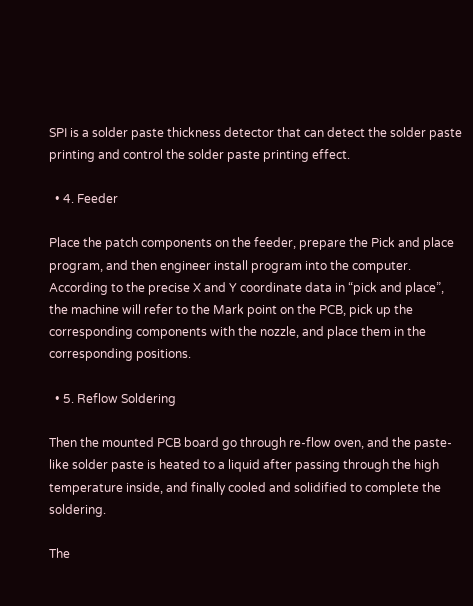SPI is a solder paste thickness detector that can detect the solder paste printing and control the solder paste printing effect.

  • 4. Feeder

Place the patch components on the feeder, prepare the Pick and place program, and then engineer install program into the computer. According to the precise X and Y coordinate data in “pick and place”, the machine will refer to the Mark point on the PCB, pick up the corresponding components with the nozzle, and place them in the corresponding positions.

  • 5. Reflow Soldering

Then the mounted PCB board go through re-flow oven, and the paste-like solder paste is heated to a liquid after passing through the high temperature inside, and finally cooled and solidified to complete the soldering.

The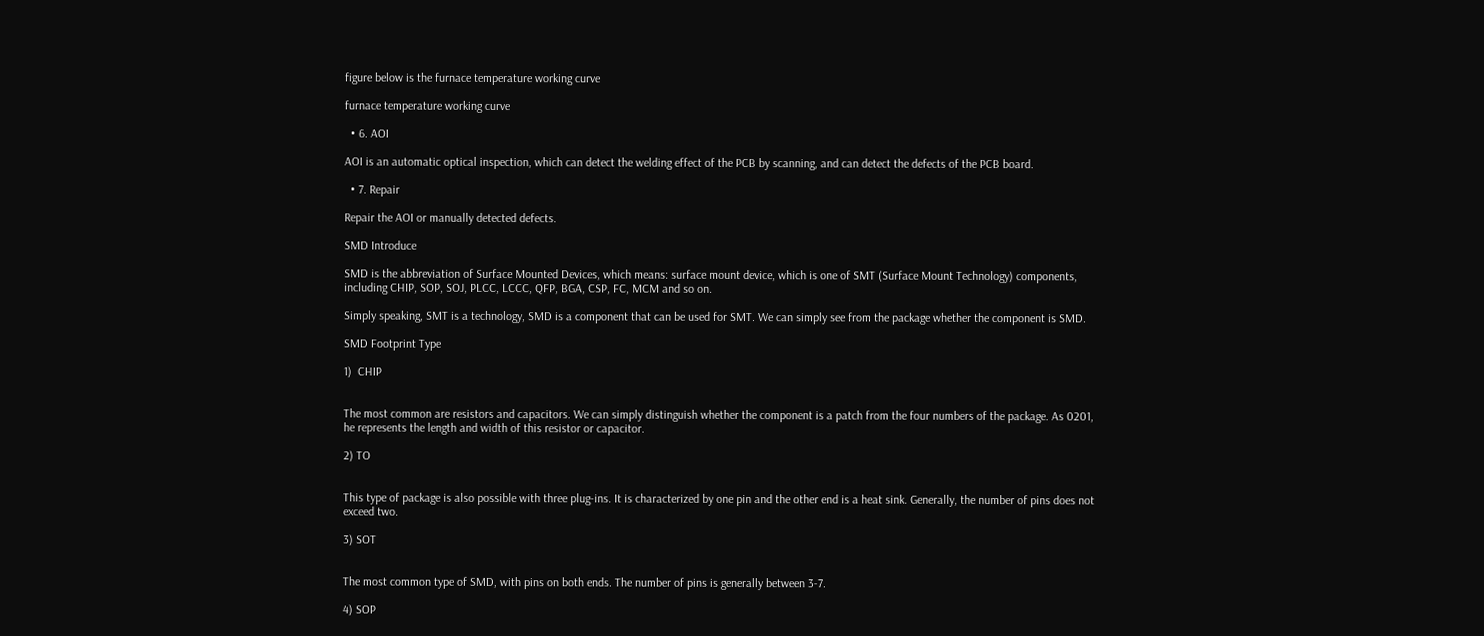figure below is the furnace temperature working curve

furnace temperature working curve

  • 6. AOI

AOI is an automatic optical inspection, which can detect the welding effect of the PCB by scanning, and can detect the defects of the PCB board.

  • 7. Repair

Repair the AOI or manually detected defects.

SMD Introduce

SMD is the abbreviation of Surface Mounted Devices, which means: surface mount device, which is one of SMT (Surface Mount Technology) components, including CHIP, SOP, SOJ, PLCC, LCCC, QFP, BGA, CSP, FC, MCM and so on.

Simply speaking, SMT is a technology, SMD is a component that can be used for SMT. We can simply see from the package whether the component is SMD.

SMD Footprint Type

1)  CHIP


The most common are resistors and capacitors. We can simply distinguish whether the component is a patch from the four numbers of the package. As 0201, he represents the length and width of this resistor or capacitor.

2) TO


This type of package is also possible with three plug-ins. It is characterized by one pin and the other end is a heat sink. Generally, the number of pins does not exceed two.

3) SOT


The most common type of SMD, with pins on both ends. The number of pins is generally between 3-7.

4) SOP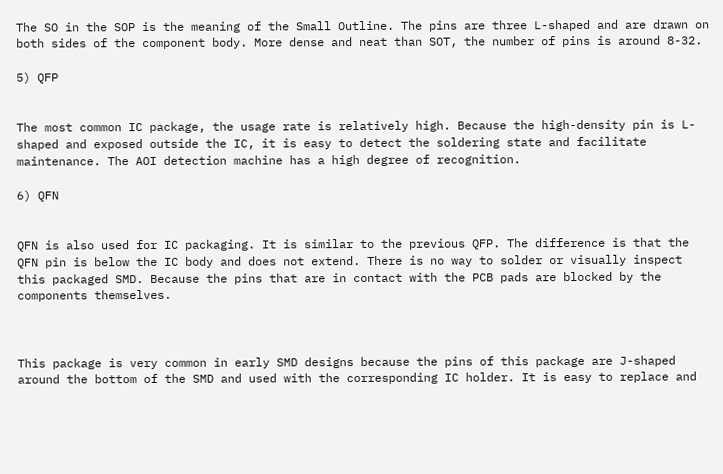The SO in the SOP is the meaning of the Small Outline. The pins are three L-shaped and are drawn on both sides of the component body. More dense and neat than SOT, the number of pins is around 8-32.

5) QFP


The most common IC package, the usage rate is relatively high. Because the high-density pin is L-shaped and exposed outside the IC, it is easy to detect the soldering state and facilitate maintenance. The AOI detection machine has a high degree of recognition.

6) QFN


QFN is also used for IC packaging. It is similar to the previous QFP. The difference is that the QFN pin is below the IC body and does not extend. There is no way to solder or visually inspect this packaged SMD. Because the pins that are in contact with the PCB pads are blocked by the components themselves.



This package is very common in early SMD designs because the pins of this package are J-shaped around the bottom of the SMD and used with the corresponding IC holder. It is easy to replace and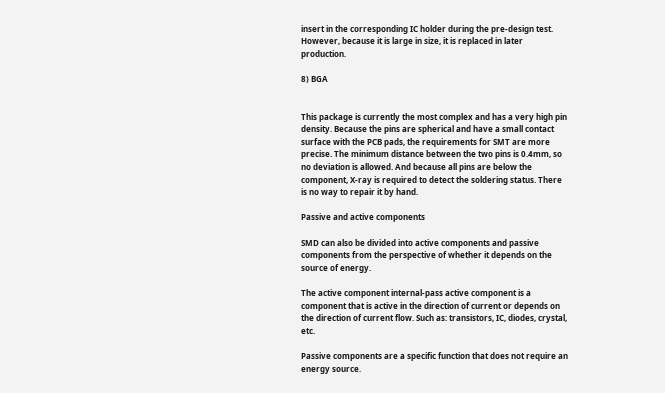insert in the corresponding IC holder during the pre-design test. However, because it is large in size, it is replaced in later production.

8) BGA


This package is currently the most complex and has a very high pin density. Because the pins are spherical and have a small contact surface with the PCB pads, the requirements for SMT are more precise. The minimum distance between the two pins is 0.4mm, so no deviation is allowed. And because all pins are below the component, X-ray is required to detect the soldering status. There is no way to repair it by hand.

Passive and active components

SMD can also be divided into active components and passive components from the perspective of whether it depends on the source of energy.

The active component internal-pass active component is a component that is active in the direction of current or depends on the direction of current flow. Such as: transistors, IC, diodes, crystal, etc.

Passive components are a specific function that does not require an energy source.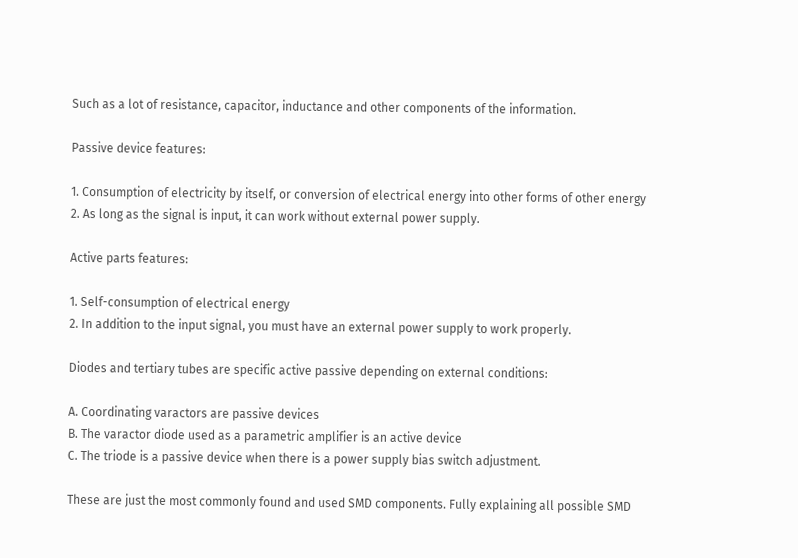Such as a lot of resistance, capacitor, inductance and other components of the information.

Passive device features:

1. Consumption of electricity by itself, or conversion of electrical energy into other forms of other energy
2. As long as the signal is input, it can work without external power supply.

Active parts features:

1. Self-consumption of electrical energy
2. In addition to the input signal, you must have an external power supply to work properly.

Diodes and tertiary tubes are specific active passive depending on external conditions:

A. Coordinating varactors are passive devices
B. The varactor diode used as a parametric amplifier is an active device
C. The triode is a passive device when there is a power supply bias switch adjustment.

These are just the most commonly found and used SMD components. Fully explaining all possible SMD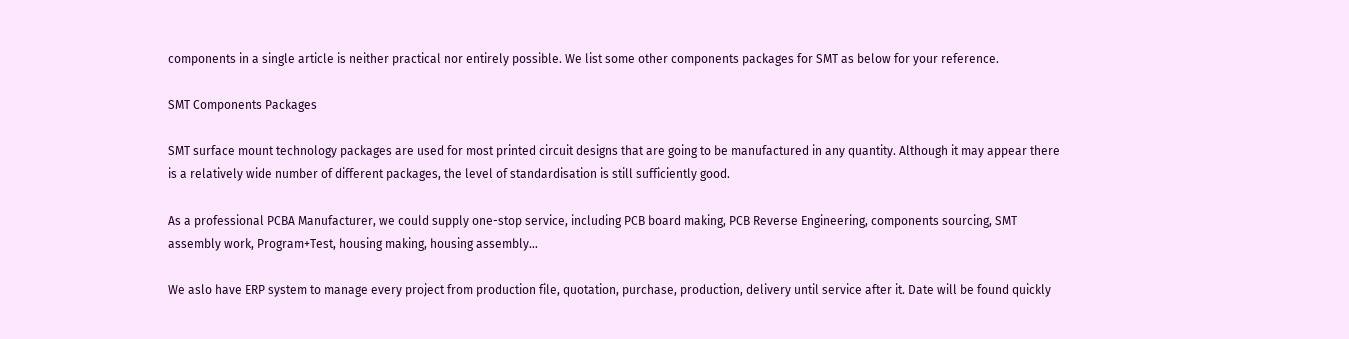components in a single article is neither practical nor entirely possible. We list some other components packages for SMT as below for your reference.

SMT Components Packages

SMT surface mount technology packages are used for most printed circuit designs that are going to be manufactured in any quantity. Although it may appear there is a relatively wide number of different packages, the level of standardisation is still sufficiently good.

As a professional PCBA Manufacturer, we could supply one-stop service, including PCB board making, PCB Reverse Engineering, components sourcing, SMT assembly work, Program+Test, housing making, housing assembly…

We aslo have ERP system to manage every project from production file, quotation, purchase, production, delivery until service after it. Date will be found quickly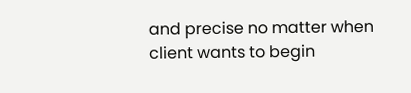and precise no matter when client wants to begin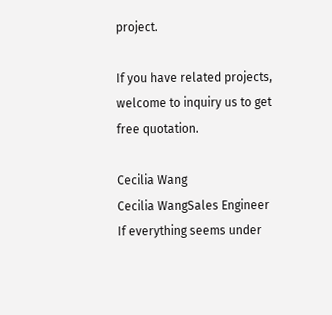project.

If you have related projects, welcome to inquiry us to get free quotation.

Cecilia Wang
Cecilia WangSales Engineer
If everything seems under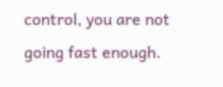control, you are not going fast enough.